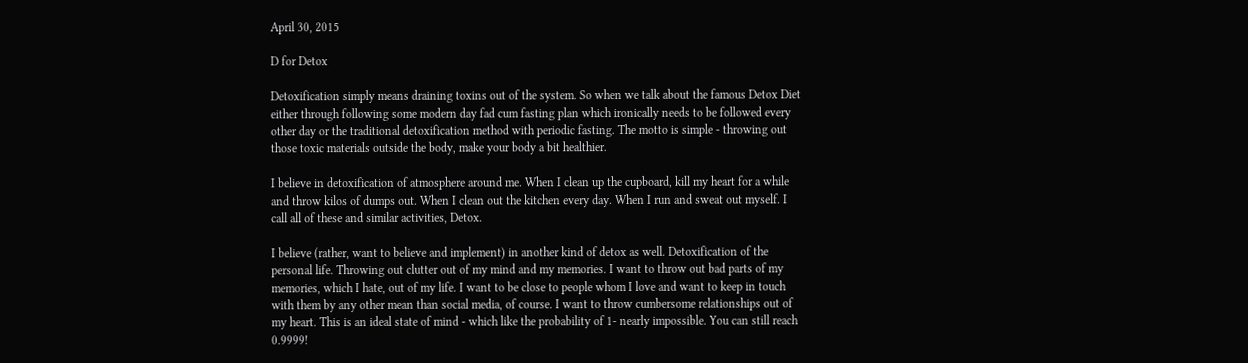April 30, 2015

D for Detox

Detoxification simply means draining toxins out of the system. So when we talk about the famous Detox Diet either through following some modern day fad cum fasting plan which ironically needs to be followed every other day or the traditional detoxification method with periodic fasting. The motto is simple - throwing out those toxic materials outside the body, make your body a bit healthier.

I believe in detoxification of atmosphere around me. When I clean up the cupboard, kill my heart for a while and throw kilos of dumps out. When I clean out the kitchen every day. When I run and sweat out myself. I call all of these and similar activities, Detox.

I believe (rather, want to believe and implement) in another kind of detox as well. Detoxification of the personal life. Throwing out clutter out of my mind and my memories. I want to throw out bad parts of my memories, which I hate, out of my life. I want to be close to people whom I love and want to keep in touch with them by any other mean than social media, of course. I want to throw cumbersome relationships out of my heart. This is an ideal state of mind - which like the probability of 1- nearly impossible. You can still reach 0.9999!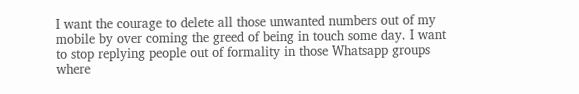I want the courage to delete all those unwanted numbers out of my mobile by over coming the greed of being in touch some day. I want to stop replying people out of formality in those Whatsapp groups where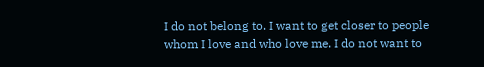I do not belong to. I want to get closer to people whom I love and who love me. I do not want to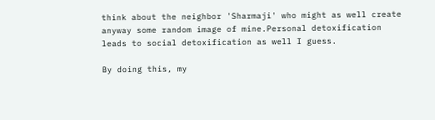think about the neighbor 'Sharmaji' who might as well create anyway some random image of mine.Personal detoxification leads to social detoxification as well I guess.

By doing this, my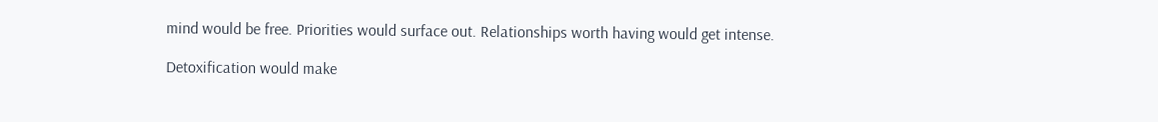mind would be free. Priorities would surface out. Relationships worth having would get intense.

Detoxification would make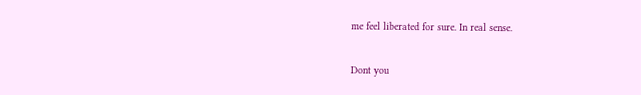me feel liberated for sure. In real sense.

Dont you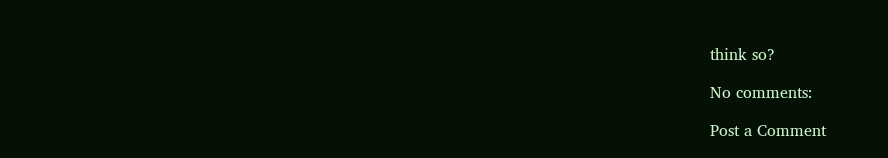think so?

No comments:

Post a Comment